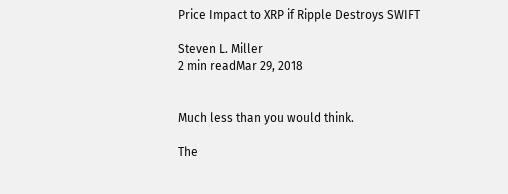Price Impact to XRP if Ripple Destroys SWIFT

Steven L. Miller
2 min readMar 29, 2018


Much less than you would think.

The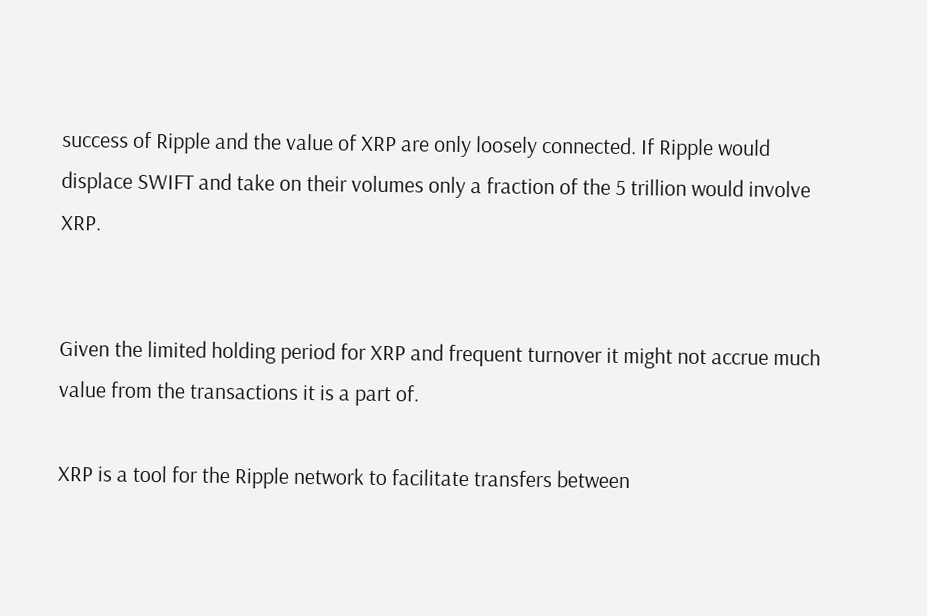success of Ripple and the value of XRP are only loosely connected. If Ripple would displace SWIFT and take on their volumes only a fraction of the 5 trillion would involve XRP.


Given the limited holding period for XRP and frequent turnover it might not accrue much value from the transactions it is a part of.

XRP is a tool for the Ripple network to facilitate transfers between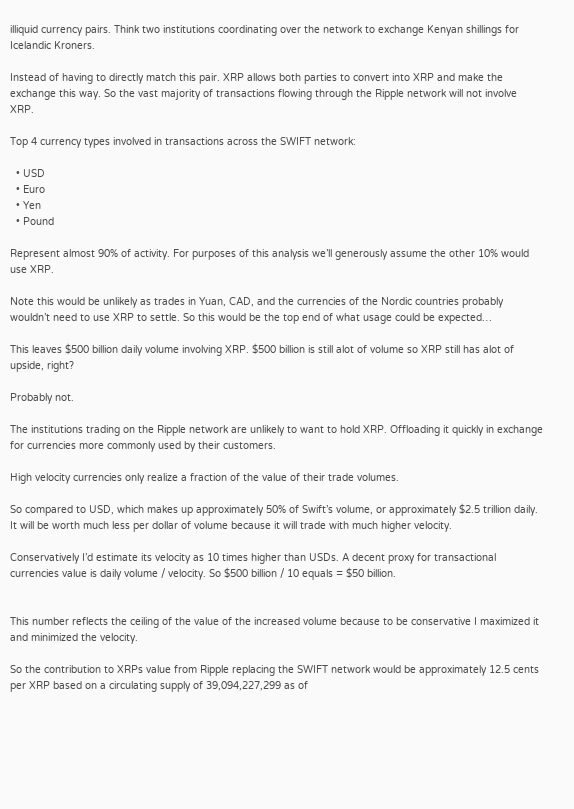illiquid currency pairs. Think two institutions coordinating over the network to exchange Kenyan shillings for Icelandic Kroners.

Instead of having to directly match this pair. XRP allows both parties to convert into XRP and make the exchange this way. So the vast majority of transactions flowing through the Ripple network will not involve XRP.

Top 4 currency types involved in transactions across the SWIFT network:

  • USD
  • Euro
  • Yen
  • Pound

Represent almost 90% of activity. For purposes of this analysis we’ll generously assume the other 10% would use XRP.

Note this would be unlikely as trades in Yuan, CAD, and the currencies of the Nordic countries probably wouldn’t need to use XRP to settle. So this would be the top end of what usage could be expected…

This leaves $500 billion daily volume involving XRP. $500 billion is still alot of volume so XRP still has alot of upside, right?

Probably not.

The institutions trading on the Ripple network are unlikely to want to hold XRP. Offloading it quickly in exchange for currencies more commonly used by their customers.

High velocity currencies only realize a fraction of the value of their trade volumes.

So compared to USD, which makes up approximately 50% of Swift’s volume, or approximately $2.5 trillion daily. It will be worth much less per dollar of volume because it will trade with much higher velocity.

Conservatively I’d estimate its velocity as 10 times higher than USDs. A decent proxy for transactional currencies value is daily volume / velocity. So $500 billion / 10 equals = $50 billion.


This number reflects the ceiling of the value of the increased volume because to be conservative I maximized it and minimized the velocity.

So the contribution to XRPs value from Ripple replacing the SWIFT network would be approximately 12.5 cents per XRP based on a circulating supply of 39,094,227,299 as of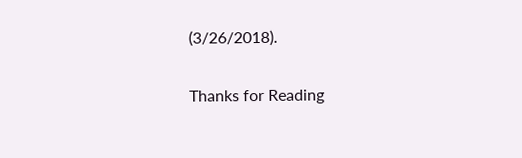(3/26/2018).

Thanks for Reading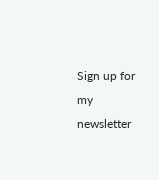Sign up for my newsletter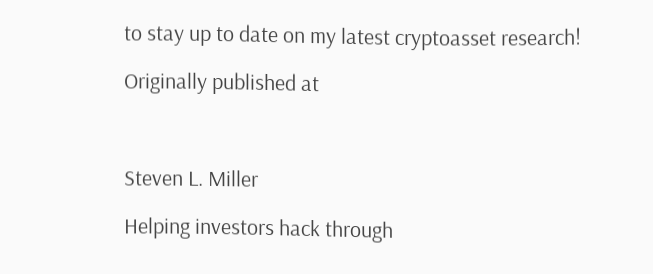to stay up to date on my latest cryptoasset research!

Originally published at



Steven L. Miller

Helping investors hack through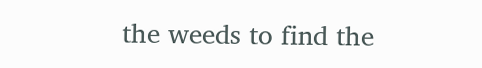the weeds to find the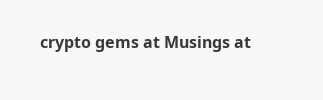crypto gems at Musings at